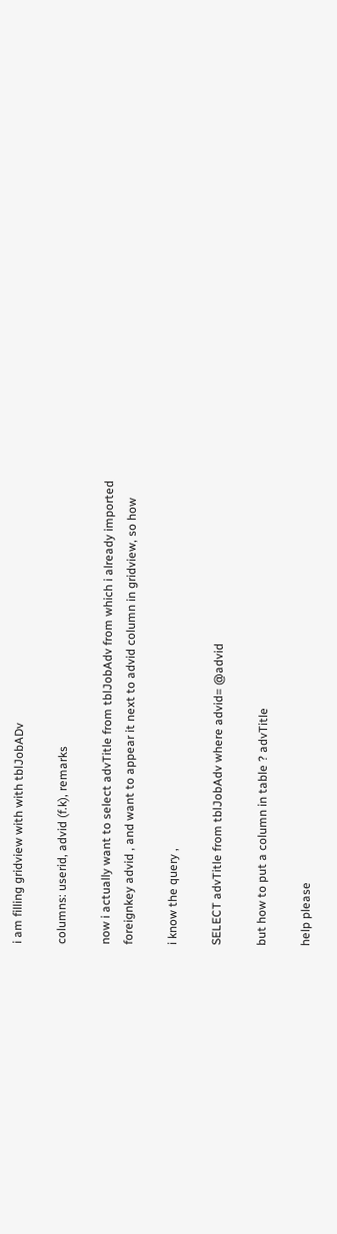i am filling gridview with with tblJobADv

columns: userid, advid (f.k), remarks

now i actually want to select advTitle from tblJobAdv from which i already imported foreignkey advid , and want to appear it next to advid column in gridview, so how

i know the query ,

SELECT advTitle from tblJobAdv where advid= @advid

but how to put a column in table ? advTitle

help please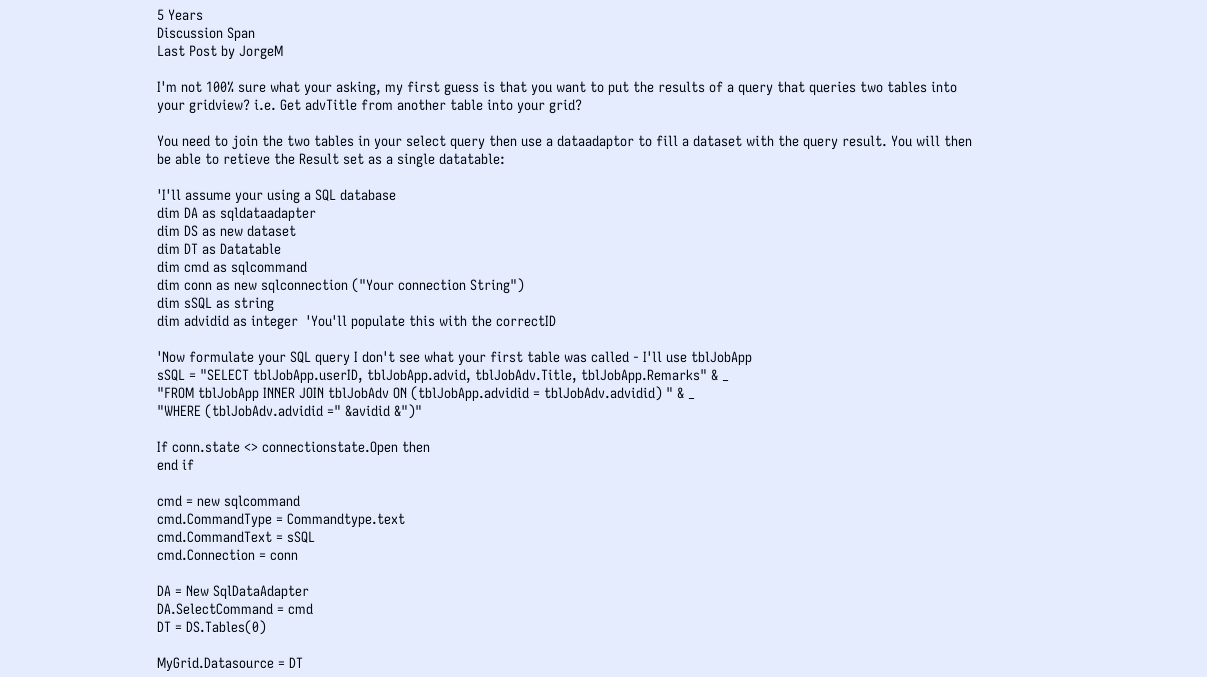5 Years
Discussion Span
Last Post by JorgeM

I'm not 100% sure what your asking, my first guess is that you want to put the results of a query that queries two tables into your gridview? i.e. Get advTitle from another table into your grid?

You need to join the two tables in your select query then use a dataadaptor to fill a dataset with the query result. You will then be able to retieve the Result set as a single datatable:

'I'll assume your using a SQL database
dim DA as sqldataadapter
dim DS as new dataset
dim DT as Datatable
dim cmd as sqlcommand
dim conn as new sqlconnection ("Your connection String")
dim sSQL as string
dim advidid as integer  'You'll populate this with the correctID

'Now formulate your SQL query I don't see what your first table was called - I'll use tblJobApp
sSQL = "SELECT tblJobApp.userID, tblJobApp.advid, tblJobAdv.Title, tblJobApp.Remarks" & _
"FROM tblJobApp INNER JOIN tblJobAdv ON (tblJobApp.advidid = tblJobAdv.advidid) " & _
"WHERE (tblJobAdv.advidid =" &avidid &")"

If conn.state <> connectionstate.Open then
end if

cmd = new sqlcommand
cmd.CommandType = Commandtype.text
cmd.CommandText = sSQL
cmd.Connection = conn

DA = New SqlDataAdapter
DA.SelectCommand = cmd
DT = DS.Tables(0)

MyGrid.Datasource = DT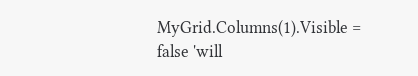MyGrid.Columns(1).Visible = false 'will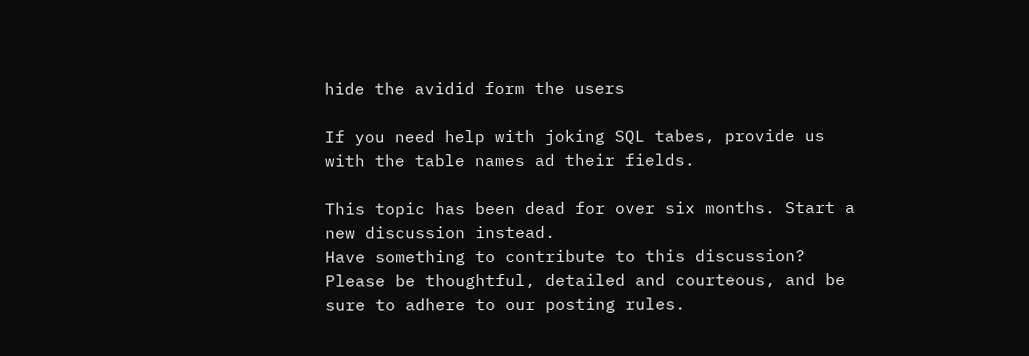hide the avidid form the users

If you need help with joking SQL tabes, provide us with the table names ad their fields.

This topic has been dead for over six months. Start a new discussion instead.
Have something to contribute to this discussion? Please be thoughtful, detailed and courteous, and be sure to adhere to our posting rules.